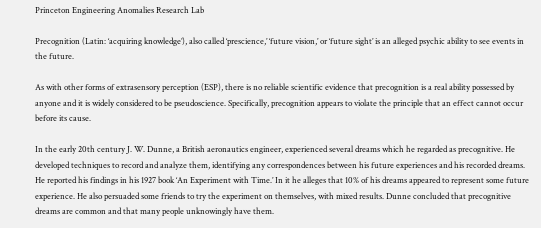Princeton Engineering Anomalies Research Lab

Precognition (Latin: ‘acquiring knowledge’), also called ‘prescience,’ ‘future vision,’ or ‘future sight’ is an alleged psychic ability to see events in the future.

As with other forms of extrasensory perception (ESP), there is no reliable scientific evidence that precognition is a real ability possessed by anyone and it is widely considered to be pseudoscience. Specifically, precognition appears to violate the principle that an effect cannot occur before its cause.

In the early 20th century J. W. Dunne, a British aeronautics engineer, experienced several dreams which he regarded as precognitive. He developed techniques to record and analyze them, identifying any correspondences between his future experiences and his recorded dreams. He reported his findings in his 1927 book ‘An Experiment with Time.’ In it he alleges that 10% of his dreams appeared to represent some future experience. He also persuaded some friends to try the experiment on themselves, with mixed results. Dunne concluded that precognitive dreams are common and that many people unknowingly have them.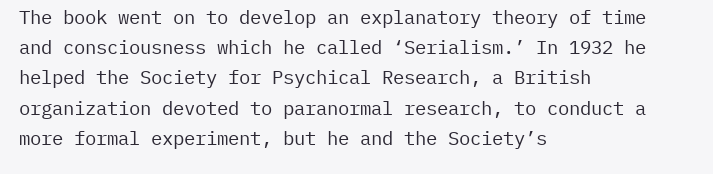The book went on to develop an explanatory theory of time and consciousness which he called ‘Serialism.’ In 1932 he helped the Society for Psychical Research, a British organization devoted to paranormal research, to conduct a more formal experiment, but he and the Society’s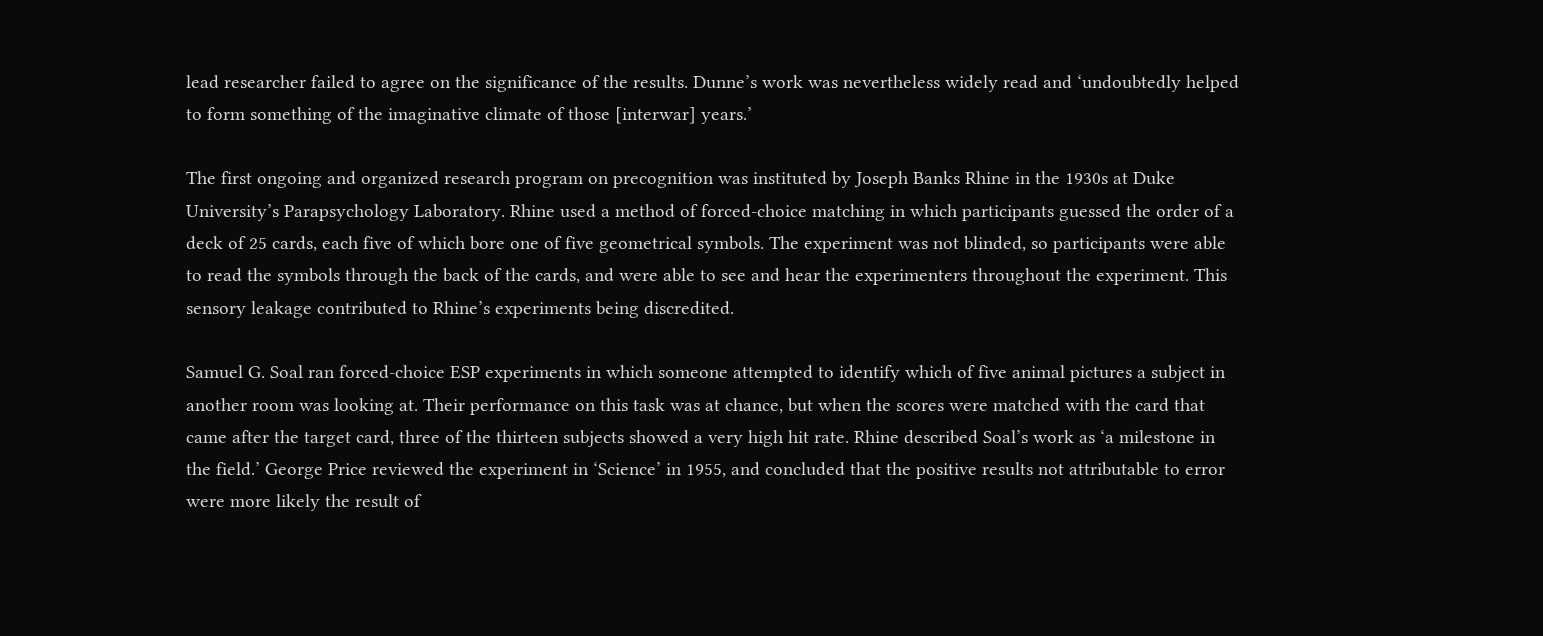lead researcher failed to agree on the significance of the results. Dunne’s work was nevertheless widely read and ‘undoubtedly helped to form something of the imaginative climate of those [interwar] years.’

The first ongoing and organized research program on precognition was instituted by Joseph Banks Rhine in the 1930s at Duke University’s Parapsychology Laboratory. Rhine used a method of forced-choice matching in which participants guessed the order of a deck of 25 cards, each five of which bore one of five geometrical symbols. The experiment was not blinded, so participants were able to read the symbols through the back of the cards, and were able to see and hear the experimenters throughout the experiment. This sensory leakage contributed to Rhine’s experiments being discredited.

Samuel G. Soal ran forced-choice ESP experiments in which someone attempted to identify which of five animal pictures a subject in another room was looking at. Their performance on this task was at chance, but when the scores were matched with the card that came after the target card, three of the thirteen subjects showed a very high hit rate. Rhine described Soal’s work as ‘a milestone in the field.’ George Price reviewed the experiment in ‘Science’ in 1955, and concluded that the positive results not attributable to error were more likely the result of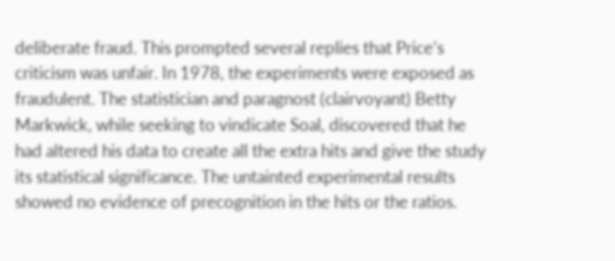deliberate fraud. This prompted several replies that Price’s criticism was unfair. In 1978, the experiments were exposed as fraudulent. The statistician and paragnost (clairvoyant) Betty Markwick, while seeking to vindicate Soal, discovered that he had altered his data to create all the extra hits and give the study its statistical significance. The untainted experimental results showed no evidence of precognition in the hits or the ratios.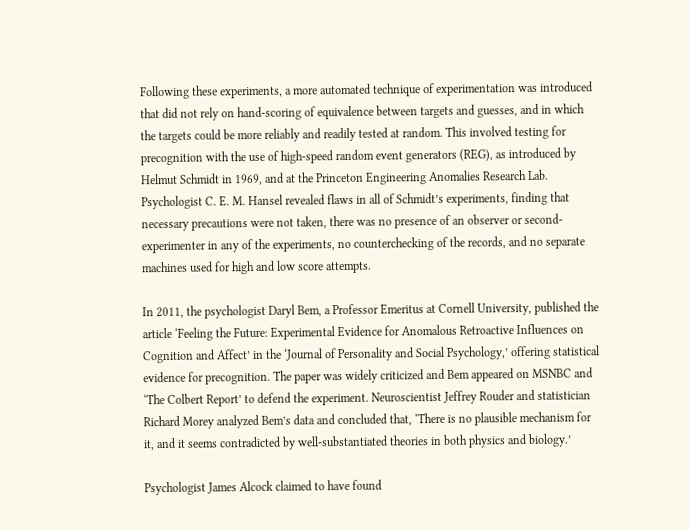Following these experiments, a more automated technique of experimentation was introduced that did not rely on hand-scoring of equivalence between targets and guesses, and in which the targets could be more reliably and readily tested at random. This involved testing for precognition with the use of high-speed random event generators (REG), as introduced by Helmut Schmidt in 1969, and at the Princeton Engineering Anomalies Research Lab. Psychologist C. E. M. Hansel revealed flaws in all of Schmidt’s experiments, finding that necessary precautions were not taken, there was no presence of an observer or second-experimenter in any of the experiments, no counterchecking of the records, and no separate machines used for high and low score attempts.

In 2011, the psychologist Daryl Bem, a Professor Emeritus at Cornell University, published the article ‘Feeling the Future: Experimental Evidence for Anomalous Retroactive Influences on Cognition and Affect’ in the ‘Journal of Personality and Social Psychology,’ offering statistical evidence for precognition. The paper was widely criticized and Bem appeared on MSNBC and ‘The Colbert Report’ to defend the experiment. Neuroscientist Jeffrey Rouder and statistician Richard Morey analyzed Bem’s data and concluded that, ‘There is no plausible mechanism for it, and it seems contradicted by well-substantiated theories in both physics and biology.’

Psychologist James Alcock claimed to have found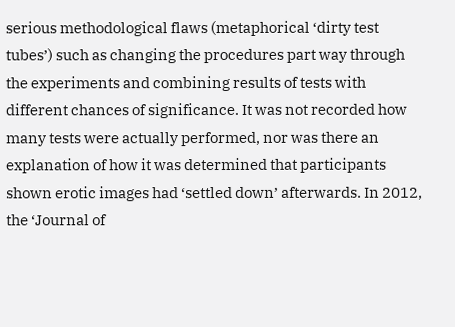serious methodological flaws (metaphorical ‘dirty test tubes’) such as changing the procedures part way through the experiments and combining results of tests with different chances of significance. It was not recorded how many tests were actually performed, nor was there an explanation of how it was determined that participants shown erotic images had ‘settled down’ afterwards. In 2012, the ‘Journal of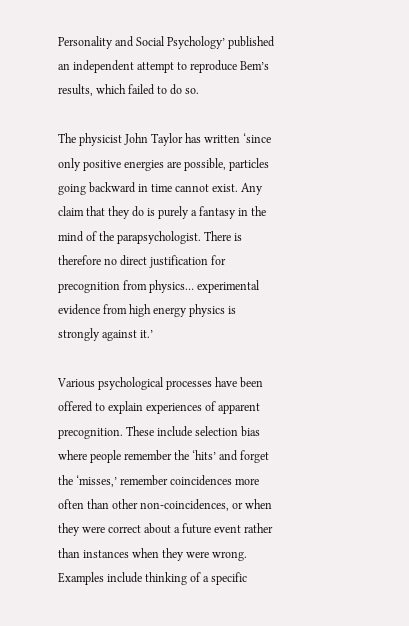Personality and Social Psychology’ published an independent attempt to reproduce Bem’s results, which failed to do so.

The physicist John Taylor has written ‘since only positive energies are possible, particles going backward in time cannot exist. Any claim that they do is purely a fantasy in the mind of the parapsychologist. There is therefore no direct justification for precognition from physics… experimental evidence from high energy physics is strongly against it.’

Various psychological processes have been offered to explain experiences of apparent precognition. These include selection bias where people remember the ‘hits’ and forget the ‘misses,’ remember coincidences more often than other non-coincidences, or when they were correct about a future event rather than instances when they were wrong. Examples include thinking of a specific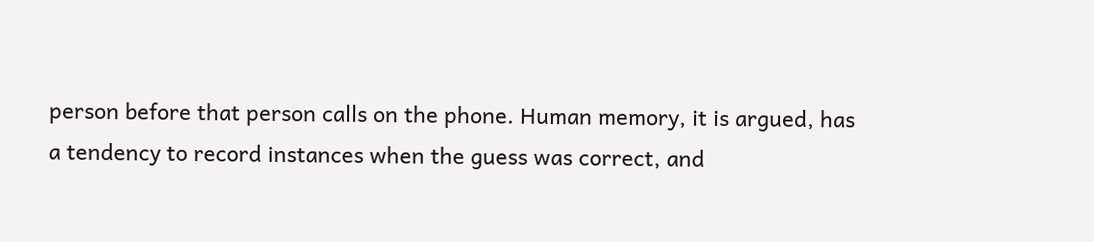person before that person calls on the phone. Human memory, it is argued, has a tendency to record instances when the guess was correct, and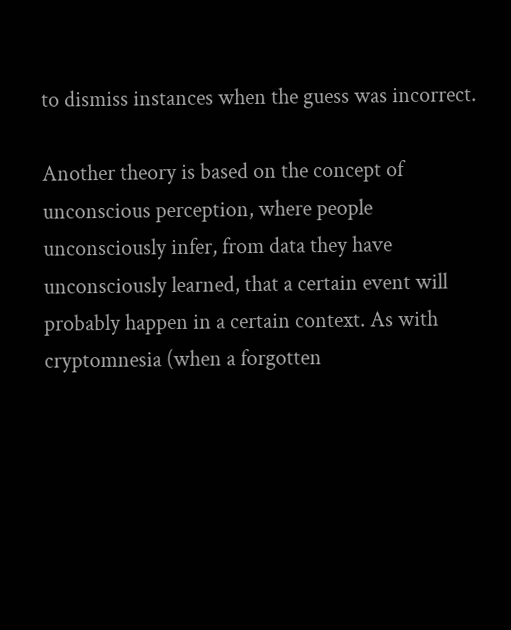to dismiss instances when the guess was incorrect.

Another theory is based on the concept of unconscious perception, where people unconsciously infer, from data they have unconsciously learned, that a certain event will probably happen in a certain context. As with cryptomnesia (when a forgotten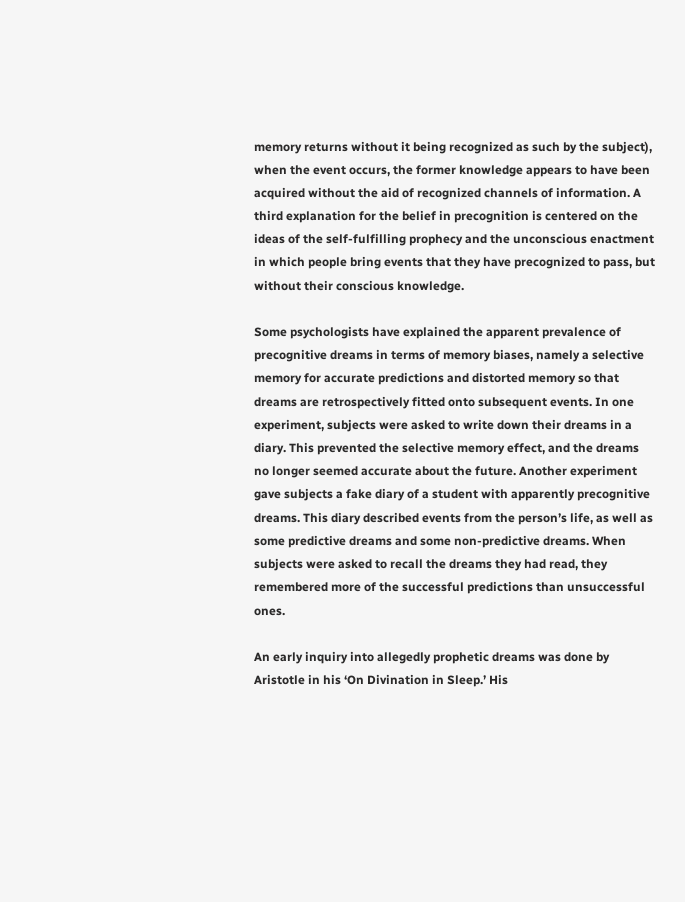memory returns without it being recognized as such by the subject), when the event occurs, the former knowledge appears to have been acquired without the aid of recognized channels of information. A third explanation for the belief in precognition is centered on the ideas of the self-fulfilling prophecy and the unconscious enactment in which people bring events that they have precognized to pass, but without their conscious knowledge.

Some psychologists have explained the apparent prevalence of precognitive dreams in terms of memory biases, namely a selective memory for accurate predictions and distorted memory so that dreams are retrospectively fitted onto subsequent events. In one experiment, subjects were asked to write down their dreams in a diary. This prevented the selective memory effect, and the dreams no longer seemed accurate about the future. Another experiment gave subjects a fake diary of a student with apparently precognitive dreams. This diary described events from the person’s life, as well as some predictive dreams and some non-predictive dreams. When subjects were asked to recall the dreams they had read, they remembered more of the successful predictions than unsuccessful ones.

An early inquiry into allegedly prophetic dreams was done by Aristotle in his ‘On Divination in Sleep.’ His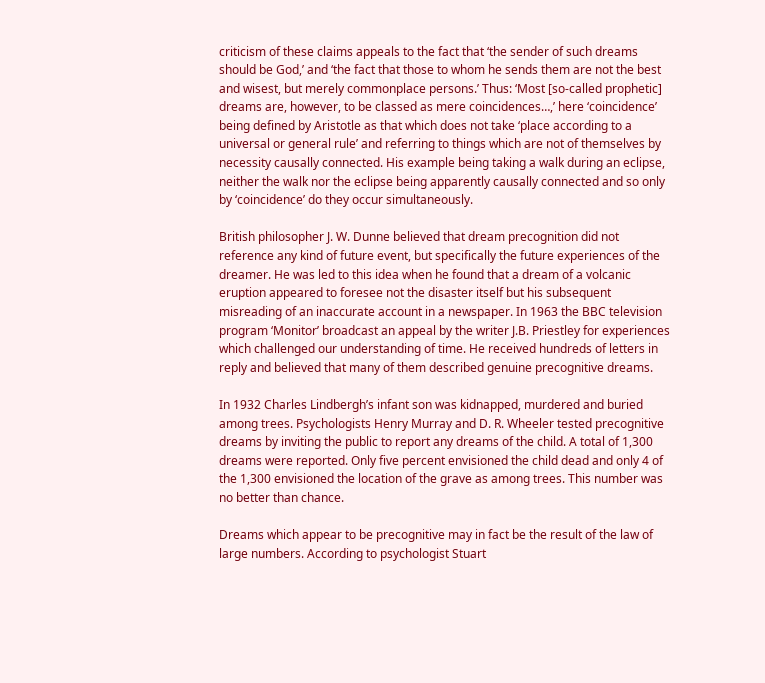criticism of these claims appeals to the fact that ‘the sender of such dreams should be God,’ and ‘the fact that those to whom he sends them are not the best and wisest, but merely commonplace persons.’ Thus: ‘Most [so-called prophetic] dreams are, however, to be classed as mere coincidences…,’ here ‘coincidence’ being defined by Aristotle as that which does not take ‘place according to a universal or general rule’ and referring to things which are not of themselves by necessity causally connected. His example being taking a walk during an eclipse, neither the walk nor the eclipse being apparently causally connected and so only by ‘coincidence’ do they occur simultaneously.

British philosopher J. W. Dunne believed that dream precognition did not reference any kind of future event, but specifically the future experiences of the dreamer. He was led to this idea when he found that a dream of a volcanic eruption appeared to foresee not the disaster itself but his subsequent misreading of an inaccurate account in a newspaper. In 1963 the BBC television program ‘Monitor’ broadcast an appeal by the writer J.B. Priestley for experiences which challenged our understanding of time. He received hundreds of letters in reply and believed that many of them described genuine precognitive dreams.

In 1932 Charles Lindbergh’s infant son was kidnapped, murdered and buried among trees. Psychologists Henry Murray and D. R. Wheeler tested precognitive dreams by inviting the public to report any dreams of the child. A total of 1,300 dreams were reported. Only five percent envisioned the child dead and only 4 of the 1,300 envisioned the location of the grave as among trees. This number was no better than chance.

Dreams which appear to be precognitive may in fact be the result of the law of large numbers. According to psychologist Stuart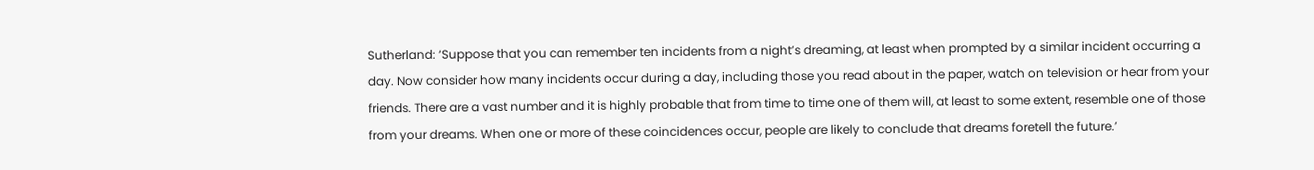Sutherland: ‘Suppose that you can remember ten incidents from a night’s dreaming, at least when prompted by a similar incident occurring a day. Now consider how many incidents occur during a day, including those you read about in the paper, watch on television or hear from your friends. There are a vast number and it is highly probable that from time to time one of them will, at least to some extent, resemble one of those from your dreams. When one or more of these coincidences occur, people are likely to conclude that dreams foretell the future.’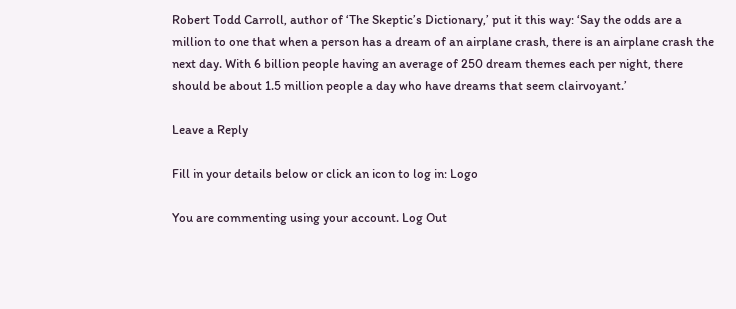Robert Todd Carroll, author of ‘The Skeptic’s Dictionary,’ put it this way: ‘Say the odds are a million to one that when a person has a dream of an airplane crash, there is an airplane crash the next day. With 6 billion people having an average of 250 dream themes each per night, there should be about 1.5 million people a day who have dreams that seem clairvoyant.’

Leave a Reply

Fill in your details below or click an icon to log in: Logo

You are commenting using your account. Log Out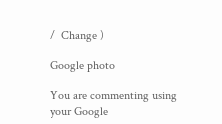/  Change )

Google photo

You are commenting using your Google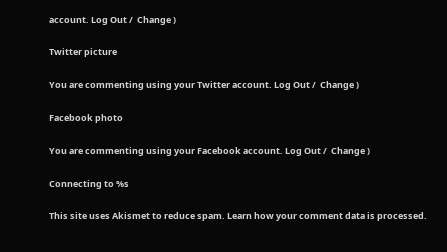account. Log Out /  Change )

Twitter picture

You are commenting using your Twitter account. Log Out /  Change )

Facebook photo

You are commenting using your Facebook account. Log Out /  Change )

Connecting to %s

This site uses Akismet to reduce spam. Learn how your comment data is processed.